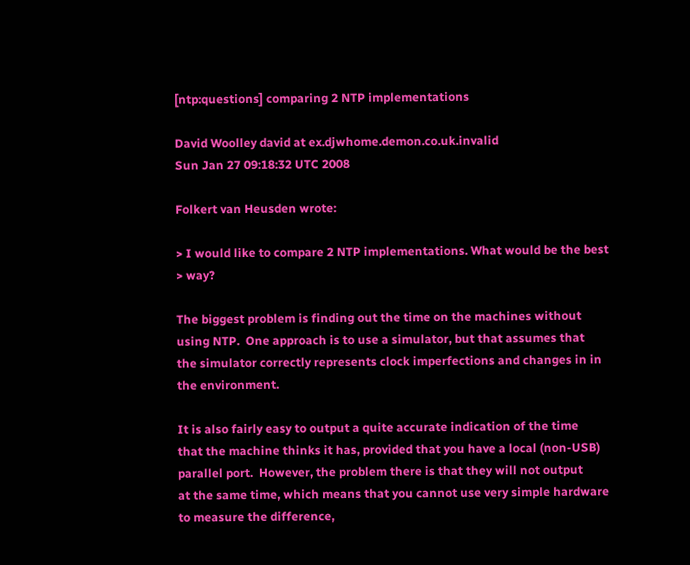[ntp:questions] comparing 2 NTP implementations

David Woolley david at ex.djwhome.demon.co.uk.invalid
Sun Jan 27 09:18:32 UTC 2008

Folkert van Heusden wrote:

> I would like to compare 2 NTP implementations. What would be the best
> way?

The biggest problem is finding out the time on the machines without
using NTP.  One approach is to use a simulator, but that assumes that
the simulator correctly represents clock imperfections and changes in in
the environment.

It is also fairly easy to output a quite accurate indication of the time
that the machine thinks it has, provided that you have a local (non-USB)
parallel port.  However, the problem there is that they will not output
at the same time, which means that you cannot use very simple hardware
to measure the difference,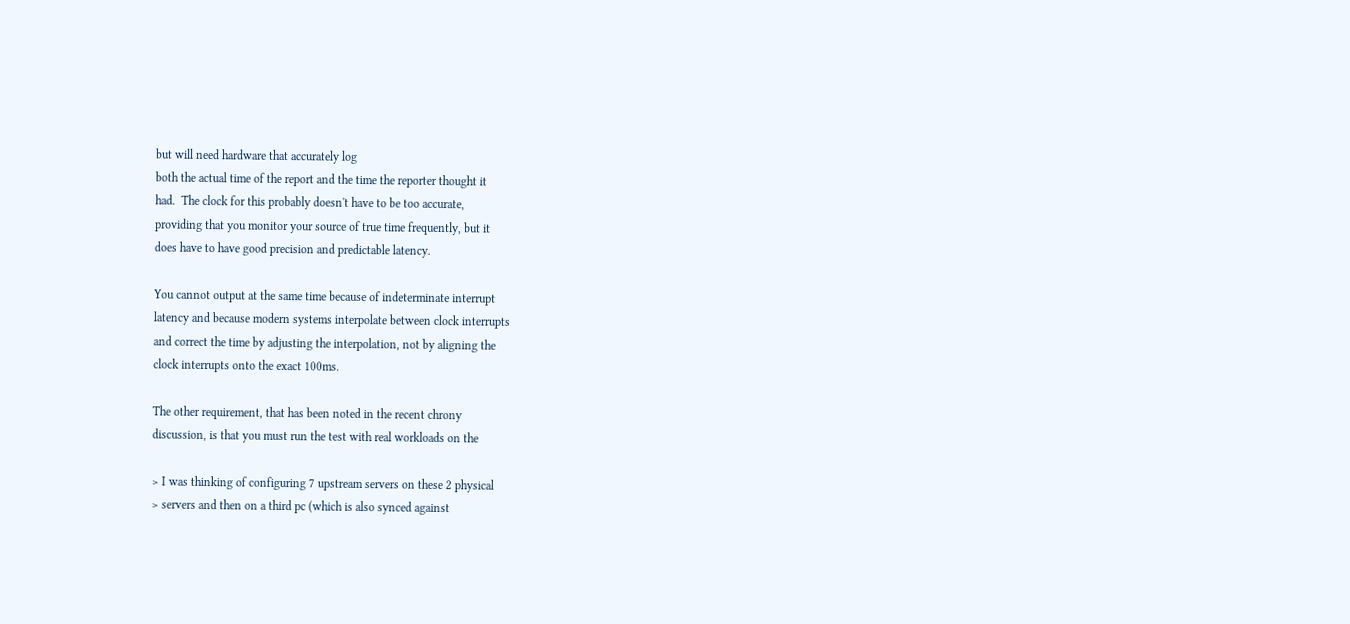but will need hardware that accurately log
both the actual time of the report and the time the reporter thought it
had.  The clock for this probably doesn't have to be too accurate,
providing that you monitor your source of true time frequently, but it
does have to have good precision and predictable latency.

You cannot output at the same time because of indeterminate interrupt
latency and because modern systems interpolate between clock interrupts
and correct the time by adjusting the interpolation, not by aligning the
clock interrupts onto the exact 100ms.

The other requirement, that has been noted in the recent chrony
discussion, is that you must run the test with real workloads on the

> I was thinking of configuring 7 upstream servers on these 2 physical
> servers and then on a third pc (which is also synced against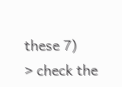these 7)
> check the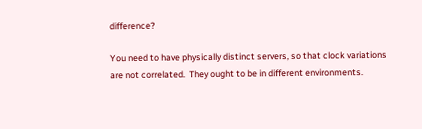difference?

You need to have physically distinct servers, so that clock variations
are not correlated.  They ought to be in different environments.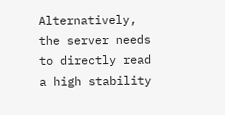Alternatively, the server needs to directly read a high stability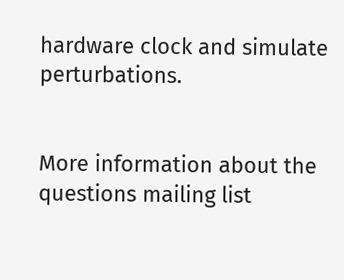hardware clock and simulate perturbations.


More information about the questions mailing list